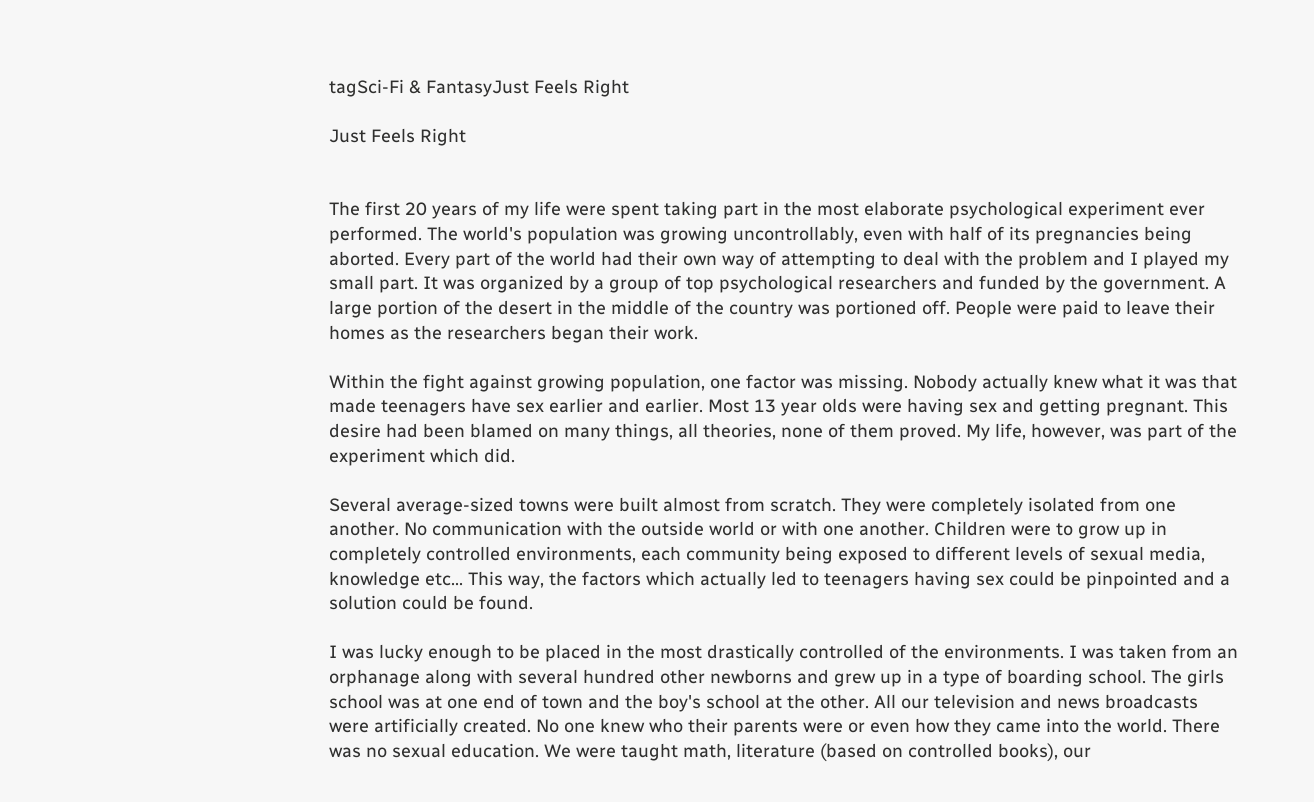tagSci-Fi & FantasyJust Feels Right

Just Feels Right


The first 20 years of my life were spent taking part in the most elaborate psychological experiment ever performed. The world's population was growing uncontrollably, even with half of its pregnancies being aborted. Every part of the world had their own way of attempting to deal with the problem and I played my small part. It was organized by a group of top psychological researchers and funded by the government. A large portion of the desert in the middle of the country was portioned off. People were paid to leave their homes as the researchers began their work.

Within the fight against growing population, one factor was missing. Nobody actually knew what it was that made teenagers have sex earlier and earlier. Most 13 year olds were having sex and getting pregnant. This desire had been blamed on many things, all theories, none of them proved. My life, however, was part of the experiment which did.

Several average-sized towns were built almost from scratch. They were completely isolated from one another. No communication with the outside world or with one another. Children were to grow up in completely controlled environments, each community being exposed to different levels of sexual media, knowledge etc... This way, the factors which actually led to teenagers having sex could be pinpointed and a solution could be found.

I was lucky enough to be placed in the most drastically controlled of the environments. I was taken from an orphanage along with several hundred other newborns and grew up in a type of boarding school. The girls school was at one end of town and the boy's school at the other. All our television and news broadcasts were artificially created. No one knew who their parents were or even how they came into the world. There was no sexual education. We were taught math, literature (based on controlled books), our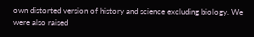own distorted version of history and science excluding biology. We were also raised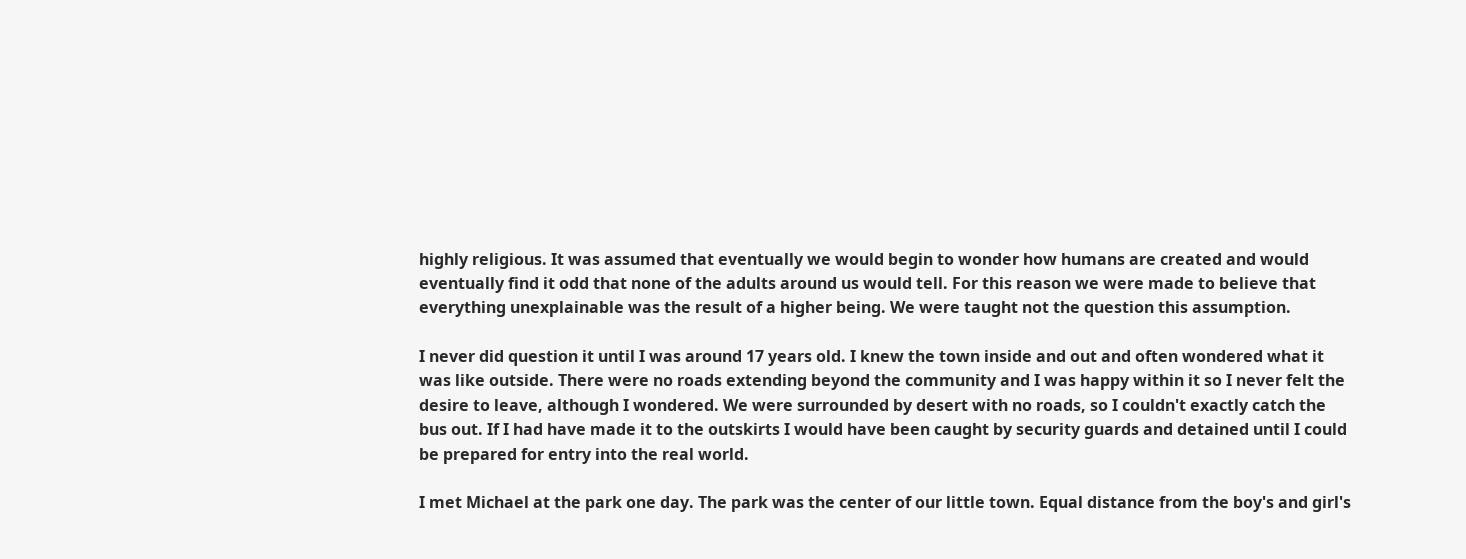highly religious. It was assumed that eventually we would begin to wonder how humans are created and would eventually find it odd that none of the adults around us would tell. For this reason we were made to believe that everything unexplainable was the result of a higher being. We were taught not the question this assumption.

I never did question it until I was around 17 years old. I knew the town inside and out and often wondered what it was like outside. There were no roads extending beyond the community and I was happy within it so I never felt the desire to leave, although I wondered. We were surrounded by desert with no roads, so I couldn't exactly catch the bus out. If I had have made it to the outskirts I would have been caught by security guards and detained until I could be prepared for entry into the real world.

I met Michael at the park one day. The park was the center of our little town. Equal distance from the boy's and girl's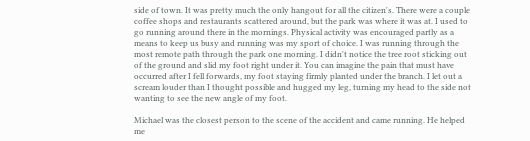side of town. It was pretty much the only hangout for all the citizen's. There were a couple coffee shops and restaurants scattered around, but the park was where it was at. I used to go running around there in the mornings. Physical activity was encouraged partly as a means to keep us busy and running was my sport of choice. I was running through the most remote path through the park one morning. I didn't notice the tree root sticking out of the ground and slid my foot right under it. You can imagine the pain that must have occurred after I fell forwards, my foot staying firmly planted under the branch. I let out a scream louder than I thought possible and hugged my leg, turning my head to the side not wanting to see the new angle of my foot.

Michael was the closest person to the scene of the accident and came running. He helped me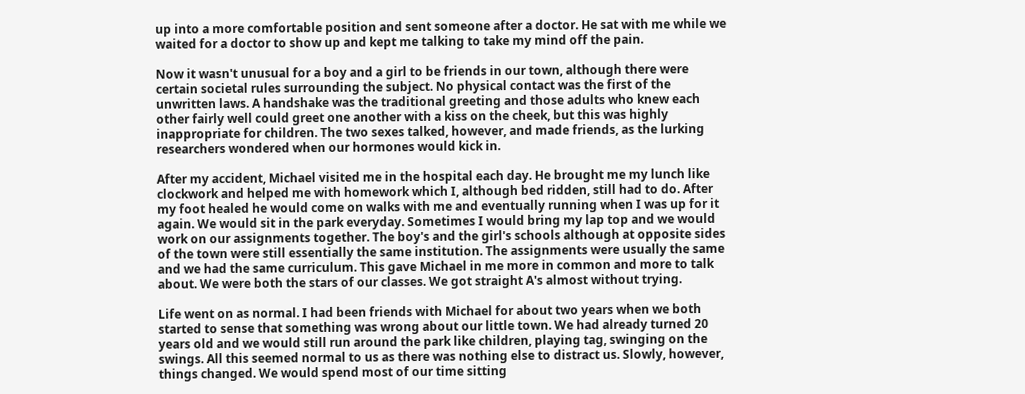up into a more comfortable position and sent someone after a doctor. He sat with me while we waited for a doctor to show up and kept me talking to take my mind off the pain.

Now it wasn't unusual for a boy and a girl to be friends in our town, although there were certain societal rules surrounding the subject. No physical contact was the first of the unwritten laws. A handshake was the traditional greeting and those adults who knew each other fairly well could greet one another with a kiss on the cheek, but this was highly inappropriate for children. The two sexes talked, however, and made friends, as the lurking researchers wondered when our hormones would kick in.

After my accident, Michael visited me in the hospital each day. He brought me my lunch like clockwork and helped me with homework which I, although bed ridden, still had to do. After my foot healed he would come on walks with me and eventually running when I was up for it again. We would sit in the park everyday. Sometimes I would bring my lap top and we would work on our assignments together. The boy's and the girl's schools although at opposite sides of the town were still essentially the same institution. The assignments were usually the same and we had the same curriculum. This gave Michael in me more in common and more to talk about. We were both the stars of our classes. We got straight A's almost without trying.

Life went on as normal. I had been friends with Michael for about two years when we both started to sense that something was wrong about our little town. We had already turned 20 years old and we would still run around the park like children, playing tag, swinging on the swings. All this seemed normal to us as there was nothing else to distract us. Slowly, however, things changed. We would spend most of our time sitting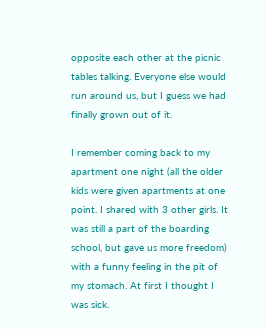opposite each other at the picnic tables talking. Everyone else would run around us, but I guess we had finally grown out of it.

I remember coming back to my apartment one night (all the older kids were given apartments at one point. I shared with 3 other girls. It was still a part of the boarding school, but gave us more freedom) with a funny feeling in the pit of my stomach. At first I thought I was sick.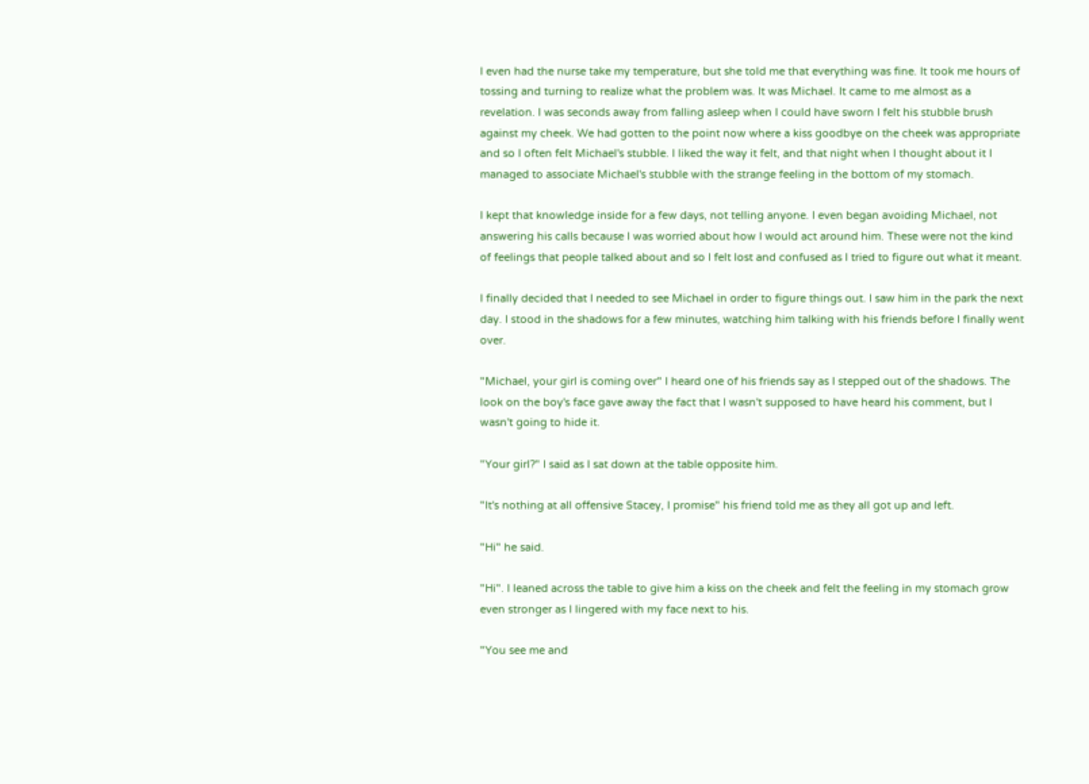I even had the nurse take my temperature, but she told me that everything was fine. It took me hours of tossing and turning to realize what the problem was. It was Michael. It came to me almost as a revelation. I was seconds away from falling asleep when I could have sworn I felt his stubble brush against my cheek. We had gotten to the point now where a kiss goodbye on the cheek was appropriate and so I often felt Michael's stubble. I liked the way it felt, and that night when I thought about it I managed to associate Michael's stubble with the strange feeling in the bottom of my stomach.

I kept that knowledge inside for a few days, not telling anyone. I even began avoiding Michael, not answering his calls because I was worried about how I would act around him. These were not the kind of feelings that people talked about and so I felt lost and confused as I tried to figure out what it meant.

I finally decided that I needed to see Michael in order to figure things out. I saw him in the park the next day. I stood in the shadows for a few minutes, watching him talking with his friends before I finally went over.

"Michael, your girl is coming over" I heard one of his friends say as I stepped out of the shadows. The look on the boy's face gave away the fact that I wasn't supposed to have heard his comment, but I wasn't going to hide it.

"Your girl?" I said as I sat down at the table opposite him.

"It's nothing at all offensive Stacey, I promise" his friend told me as they all got up and left.

"Hi" he said.

"Hi". I leaned across the table to give him a kiss on the cheek and felt the feeling in my stomach grow even stronger as I lingered with my face next to his.

"You see me and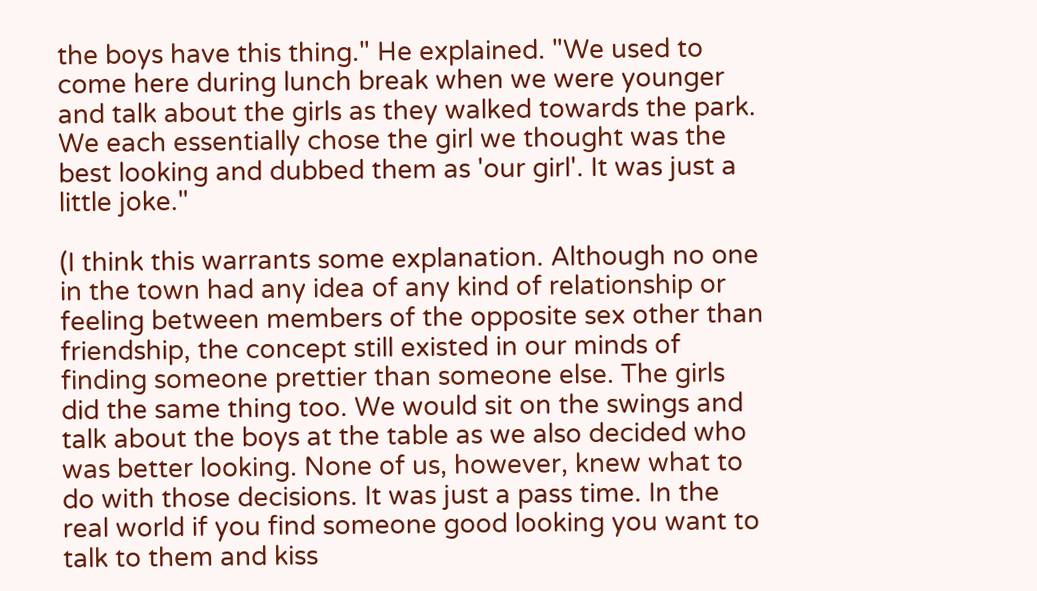the boys have this thing." He explained. "We used to come here during lunch break when we were younger and talk about the girls as they walked towards the park. We each essentially chose the girl we thought was the best looking and dubbed them as 'our girl'. It was just a little joke."

(I think this warrants some explanation. Although no one in the town had any idea of any kind of relationship or feeling between members of the opposite sex other than friendship, the concept still existed in our minds of finding someone prettier than someone else. The girls did the same thing too. We would sit on the swings and talk about the boys at the table as we also decided who was better looking. None of us, however, knew what to do with those decisions. It was just a pass time. In the real world if you find someone good looking you want to talk to them and kiss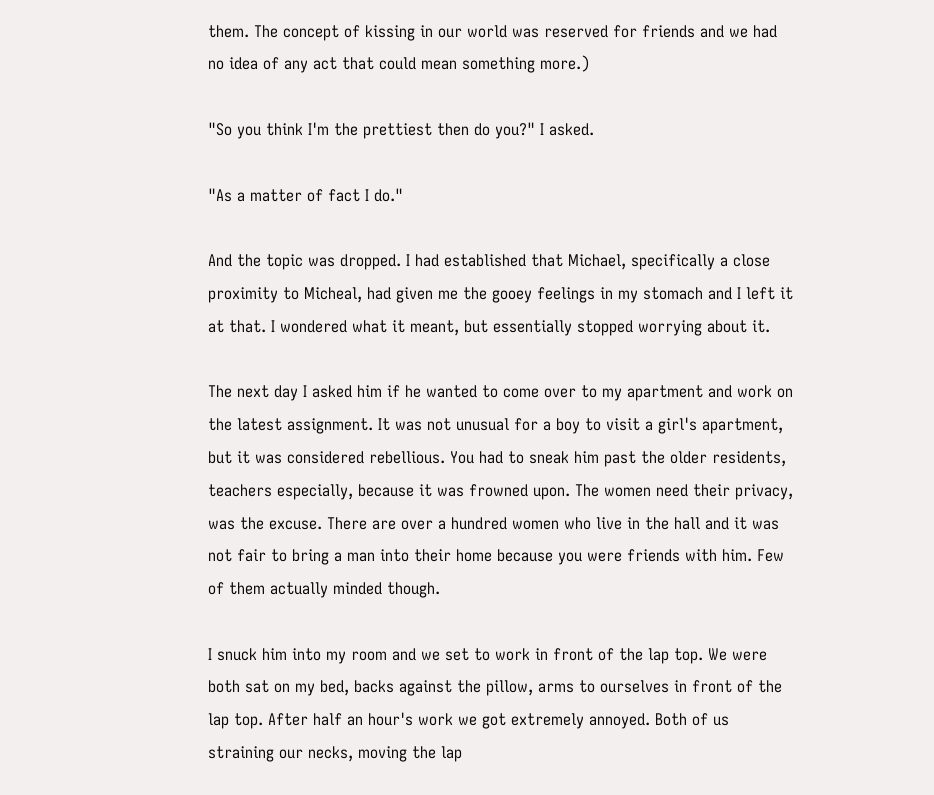them. The concept of kissing in our world was reserved for friends and we had no idea of any act that could mean something more.)

"So you think I'm the prettiest then do you?" I asked.

"As a matter of fact I do."

And the topic was dropped. I had established that Michael, specifically a close proximity to Micheal, had given me the gooey feelings in my stomach and I left it at that. I wondered what it meant, but essentially stopped worrying about it.

The next day I asked him if he wanted to come over to my apartment and work on the latest assignment. It was not unusual for a boy to visit a girl's apartment, but it was considered rebellious. You had to sneak him past the older residents, teachers especially, because it was frowned upon. The women need their privacy, was the excuse. There are over a hundred women who live in the hall and it was not fair to bring a man into their home because you were friends with him. Few of them actually minded though.

I snuck him into my room and we set to work in front of the lap top. We were both sat on my bed, backs against the pillow, arms to ourselves in front of the lap top. After half an hour's work we got extremely annoyed. Both of us straining our necks, moving the lap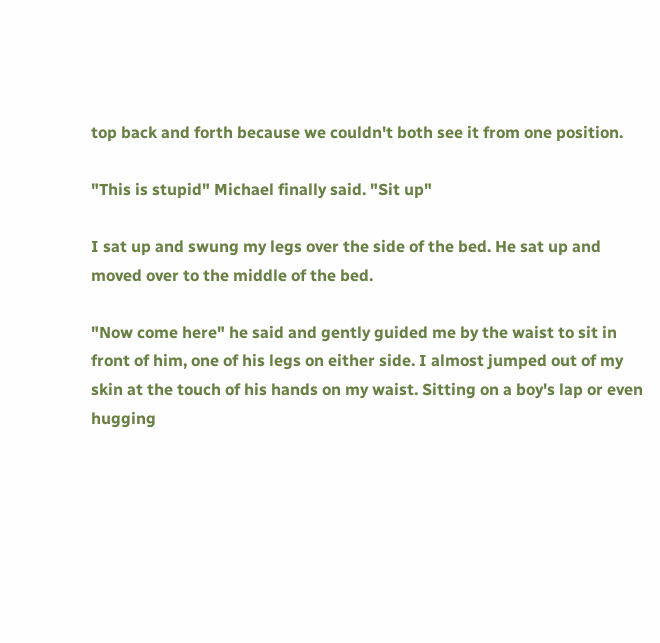top back and forth because we couldn't both see it from one position.

"This is stupid" Michael finally said. "Sit up"

I sat up and swung my legs over the side of the bed. He sat up and moved over to the middle of the bed.

"Now come here" he said and gently guided me by the waist to sit in front of him, one of his legs on either side. I almost jumped out of my skin at the touch of his hands on my waist. Sitting on a boy's lap or even hugging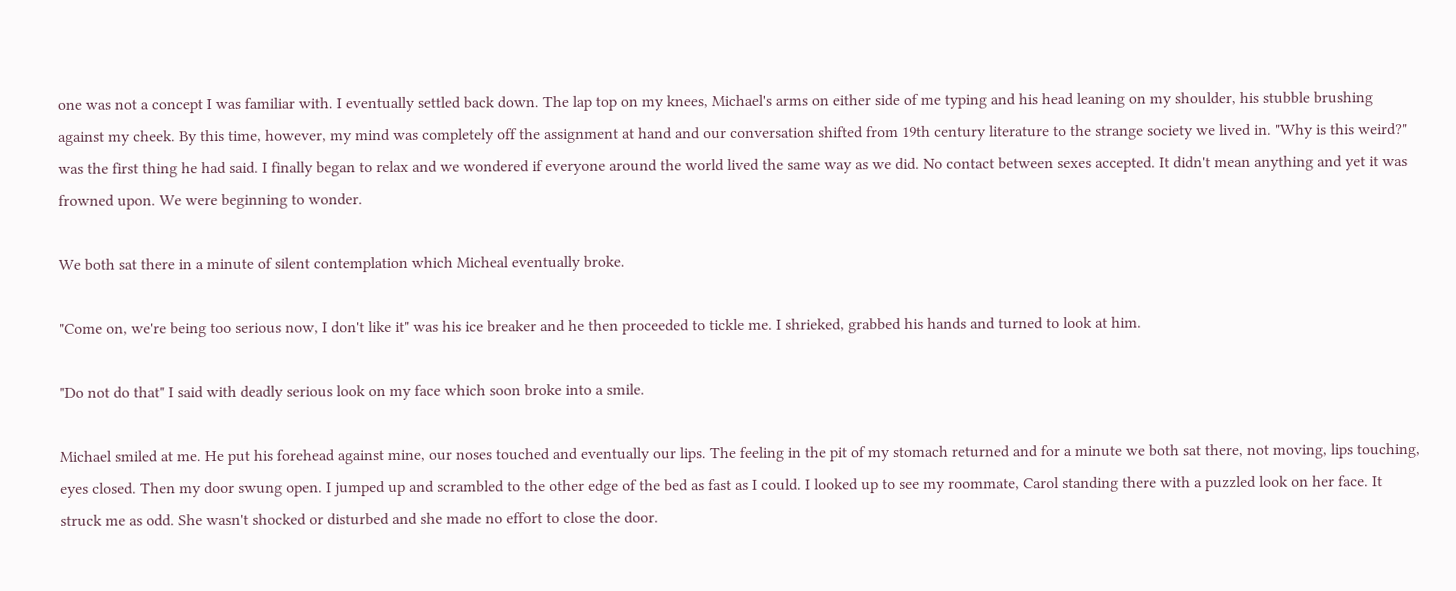one was not a concept I was familiar with. I eventually settled back down. The lap top on my knees, Michael's arms on either side of me typing and his head leaning on my shoulder, his stubble brushing against my cheek. By this time, however, my mind was completely off the assignment at hand and our conversation shifted from 19th century literature to the strange society we lived in. "Why is this weird?" was the first thing he had said. I finally began to relax and we wondered if everyone around the world lived the same way as we did. No contact between sexes accepted. It didn't mean anything and yet it was frowned upon. We were beginning to wonder.

We both sat there in a minute of silent contemplation which Micheal eventually broke.

"Come on, we're being too serious now, I don't like it" was his ice breaker and he then proceeded to tickle me. I shrieked, grabbed his hands and turned to look at him.

"Do not do that" I said with deadly serious look on my face which soon broke into a smile.

Michael smiled at me. He put his forehead against mine, our noses touched and eventually our lips. The feeling in the pit of my stomach returned and for a minute we both sat there, not moving, lips touching, eyes closed. Then my door swung open. I jumped up and scrambled to the other edge of the bed as fast as I could. I looked up to see my roommate, Carol standing there with a puzzled look on her face. It struck me as odd. She wasn't shocked or disturbed and she made no effort to close the door.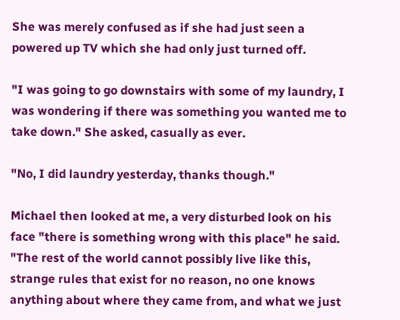She was merely confused as if she had just seen a powered up TV which she had only just turned off.

"I was going to go downstairs with some of my laundry, I was wondering if there was something you wanted me to take down." She asked, casually as ever.

"No, I did laundry yesterday, thanks though."

Michael then looked at me, a very disturbed look on his face "there is something wrong with this place" he said. "The rest of the world cannot possibly live like this, strange rules that exist for no reason, no one knows anything about where they came from, and what we just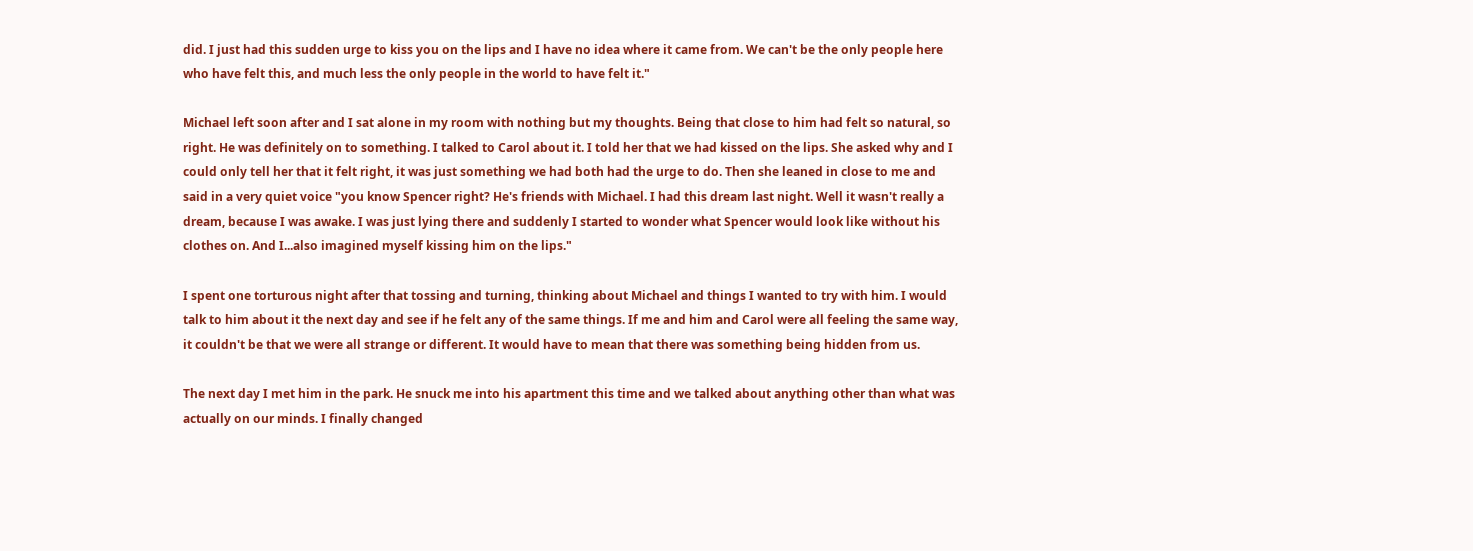did. I just had this sudden urge to kiss you on the lips and I have no idea where it came from. We can't be the only people here who have felt this, and much less the only people in the world to have felt it."

Michael left soon after and I sat alone in my room with nothing but my thoughts. Being that close to him had felt so natural, so right. He was definitely on to something. I talked to Carol about it. I told her that we had kissed on the lips. She asked why and I could only tell her that it felt right, it was just something we had both had the urge to do. Then she leaned in close to me and said in a very quiet voice "you know Spencer right? He's friends with Michael. I had this dream last night. Well it wasn't really a dream, because I was awake. I was just lying there and suddenly I started to wonder what Spencer would look like without his clothes on. And I...also imagined myself kissing him on the lips."

I spent one torturous night after that tossing and turning, thinking about Michael and things I wanted to try with him. I would talk to him about it the next day and see if he felt any of the same things. If me and him and Carol were all feeling the same way, it couldn't be that we were all strange or different. It would have to mean that there was something being hidden from us.

The next day I met him in the park. He snuck me into his apartment this time and we talked about anything other than what was actually on our minds. I finally changed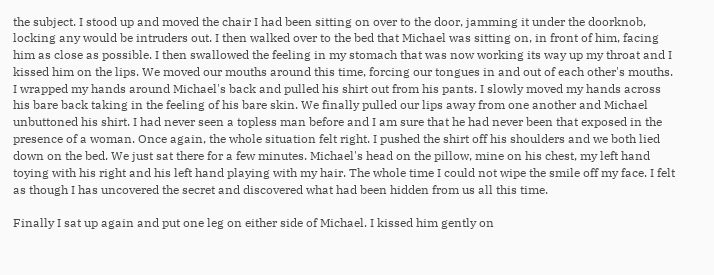the subject. I stood up and moved the chair I had been sitting on over to the door, jamming it under the doorknob, locking any would be intruders out. I then walked over to the bed that Michael was sitting on, in front of him, facing him as close as possible. I then swallowed the feeling in my stomach that was now working its way up my throat and I kissed him on the lips. We moved our mouths around this time, forcing our tongues in and out of each other's mouths. I wrapped my hands around Michael's back and pulled his shirt out from his pants. I slowly moved my hands across his bare back taking in the feeling of his bare skin. We finally pulled our lips away from one another and Michael unbuttoned his shirt. I had never seen a topless man before and I am sure that he had never been that exposed in the presence of a woman. Once again, the whole situation felt right. I pushed the shirt off his shoulders and we both lied down on the bed. We just sat there for a few minutes. Michael's head on the pillow, mine on his chest, my left hand toying with his right and his left hand playing with my hair. The whole time I could not wipe the smile off my face. I felt as though I has uncovered the secret and discovered what had been hidden from us all this time.

Finally I sat up again and put one leg on either side of Michael. I kissed him gently on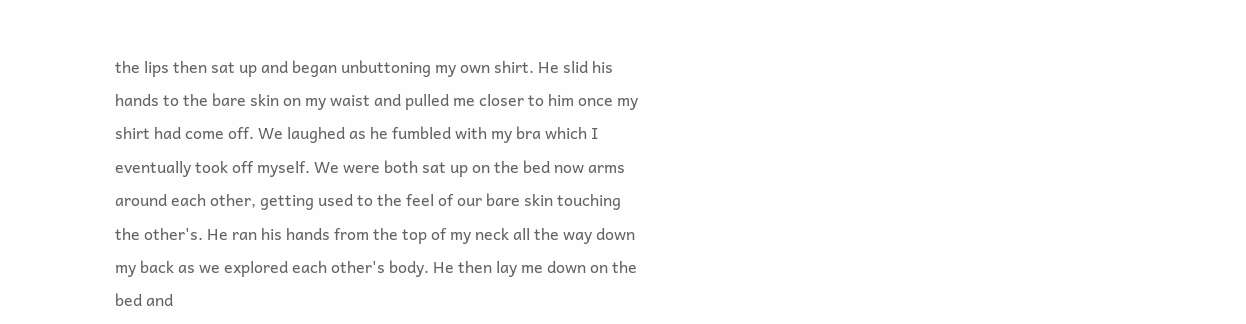the lips then sat up and began unbuttoning my own shirt. He slid his hands to the bare skin on my waist and pulled me closer to him once my shirt had come off. We laughed as he fumbled with my bra which I eventually took off myself. We were both sat up on the bed now arms around each other, getting used to the feel of our bare skin touching the other's. He ran his hands from the top of my neck all the way down my back as we explored each other's body. He then lay me down on the bed and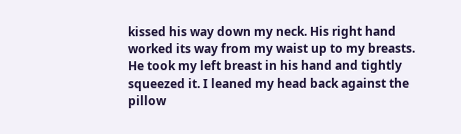kissed his way down my neck. His right hand worked its way from my waist up to my breasts. He took my left breast in his hand and tightly squeezed it. I leaned my head back against the pillow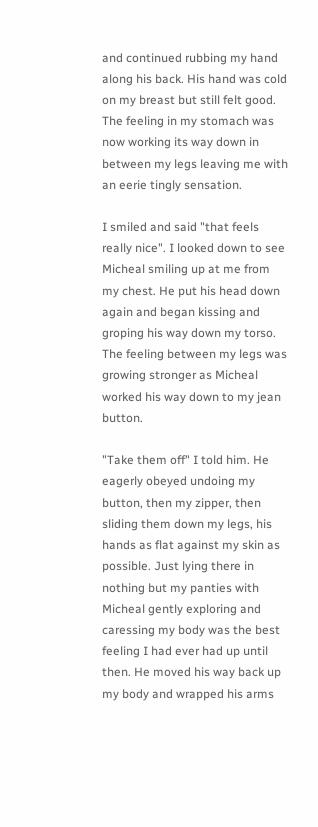and continued rubbing my hand along his back. His hand was cold on my breast but still felt good. The feeling in my stomach was now working its way down in between my legs leaving me with an eerie tingly sensation.

I smiled and said "that feels really nice". I looked down to see Micheal smiling up at me from my chest. He put his head down again and began kissing and groping his way down my torso. The feeling between my legs was growing stronger as Micheal worked his way down to my jean button.

"Take them off" I told him. He eagerly obeyed undoing my button, then my zipper, then sliding them down my legs, his hands as flat against my skin as possible. Just lying there in nothing but my panties with Micheal gently exploring and caressing my body was the best feeling I had ever had up until then. He moved his way back up my body and wrapped his arms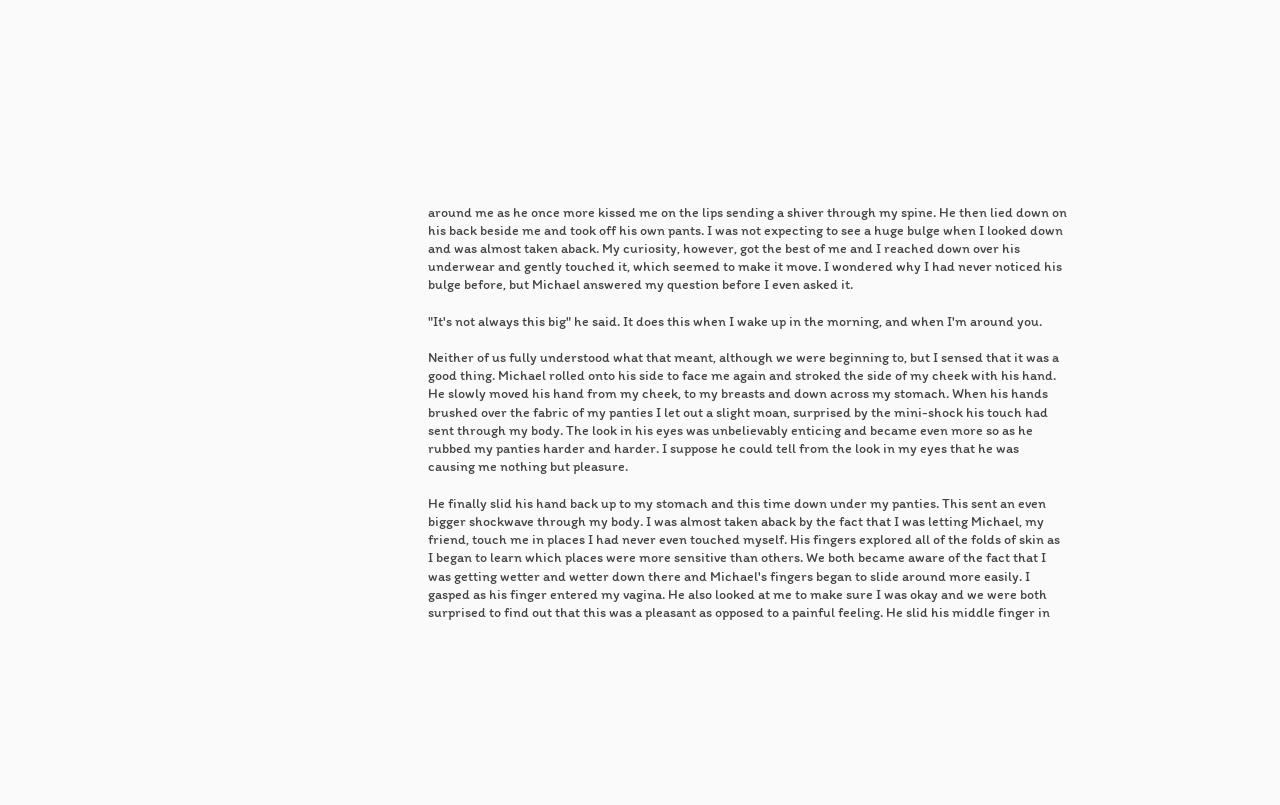around me as he once more kissed me on the lips sending a shiver through my spine. He then lied down on his back beside me and took off his own pants. I was not expecting to see a huge bulge when I looked down and was almost taken aback. My curiosity, however, got the best of me and I reached down over his underwear and gently touched it, which seemed to make it move. I wondered why I had never noticed his bulge before, but Michael answered my question before I even asked it.

"It's not always this big" he said. It does this when I wake up in the morning, and when I'm around you.

Neither of us fully understood what that meant, although we were beginning to, but I sensed that it was a good thing. Michael rolled onto his side to face me again and stroked the side of my cheek with his hand. He slowly moved his hand from my cheek, to my breasts and down across my stomach. When his hands brushed over the fabric of my panties I let out a slight moan, surprised by the mini-shock his touch had sent through my body. The look in his eyes was unbelievably enticing and became even more so as he rubbed my panties harder and harder. I suppose he could tell from the look in my eyes that he was causing me nothing but pleasure.

He finally slid his hand back up to my stomach and this time down under my panties. This sent an even bigger shockwave through my body. I was almost taken aback by the fact that I was letting Michael, my friend, touch me in places I had never even touched myself. His fingers explored all of the folds of skin as I began to learn which places were more sensitive than others. We both became aware of the fact that I was getting wetter and wetter down there and Michael's fingers began to slide around more easily. I gasped as his finger entered my vagina. He also looked at me to make sure I was okay and we were both surprised to find out that this was a pleasant as opposed to a painful feeling. He slid his middle finger in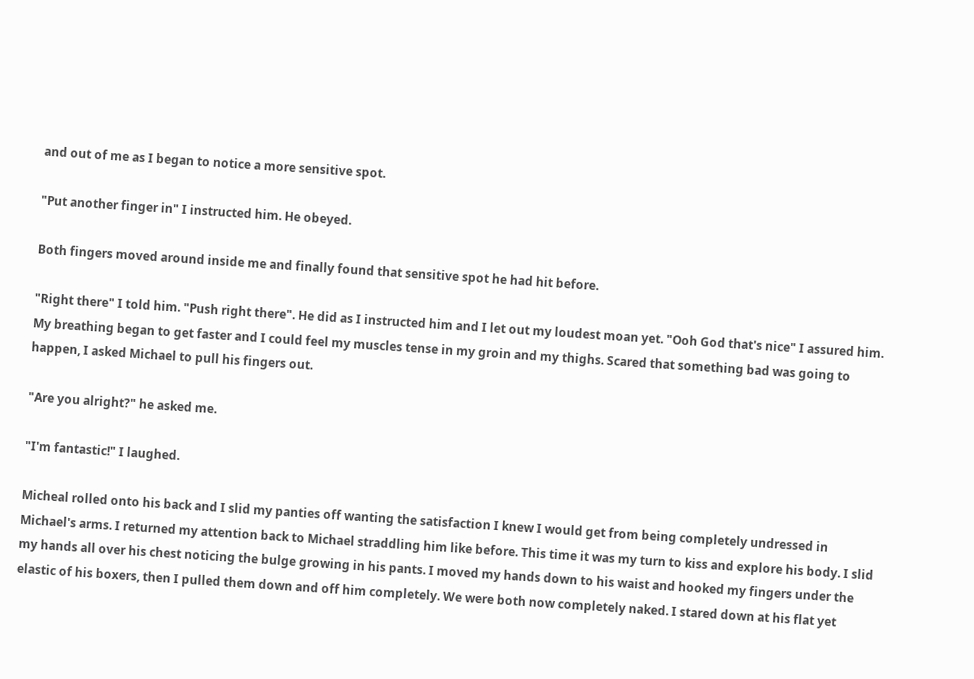and out of me as I began to notice a more sensitive spot.

"Put another finger in" I instructed him. He obeyed.

Both fingers moved around inside me and finally found that sensitive spot he had hit before.

"Right there" I told him. "Push right there". He did as I instructed him and I let out my loudest moan yet. "Ooh God that's nice" I assured him. My breathing began to get faster and I could feel my muscles tense in my groin and my thighs. Scared that something bad was going to happen, I asked Michael to pull his fingers out.

"Are you alright?" he asked me.

"I'm fantastic!" I laughed.

Micheal rolled onto his back and I slid my panties off wanting the satisfaction I knew I would get from being completely undressed in Michael's arms. I returned my attention back to Michael straddling him like before. This time it was my turn to kiss and explore his body. I slid my hands all over his chest noticing the bulge growing in his pants. I moved my hands down to his waist and hooked my fingers under the elastic of his boxers, then I pulled them down and off him completely. We were both now completely naked. I stared down at his flat yet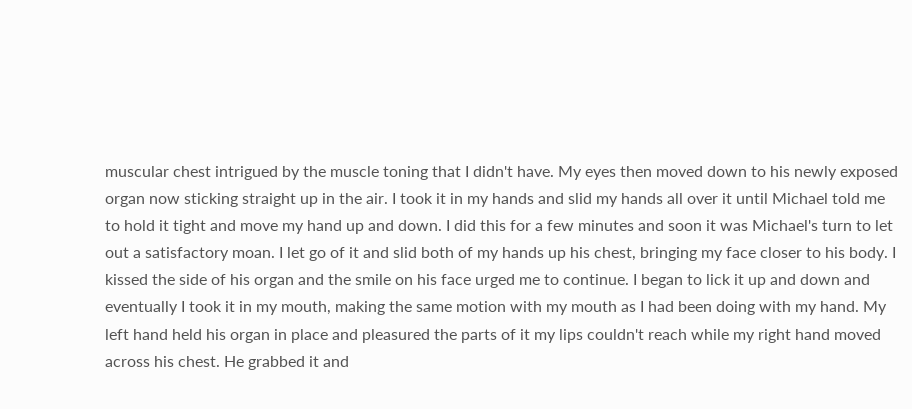muscular chest intrigued by the muscle toning that I didn't have. My eyes then moved down to his newly exposed organ now sticking straight up in the air. I took it in my hands and slid my hands all over it until Michael told me to hold it tight and move my hand up and down. I did this for a few minutes and soon it was Michael's turn to let out a satisfactory moan. I let go of it and slid both of my hands up his chest, bringing my face closer to his body. I kissed the side of his organ and the smile on his face urged me to continue. I began to lick it up and down and eventually I took it in my mouth, making the same motion with my mouth as I had been doing with my hand. My left hand held his organ in place and pleasured the parts of it my lips couldn't reach while my right hand moved across his chest. He grabbed it and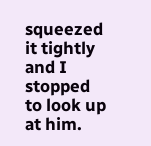squeezed it tightly and I stopped to look up at him.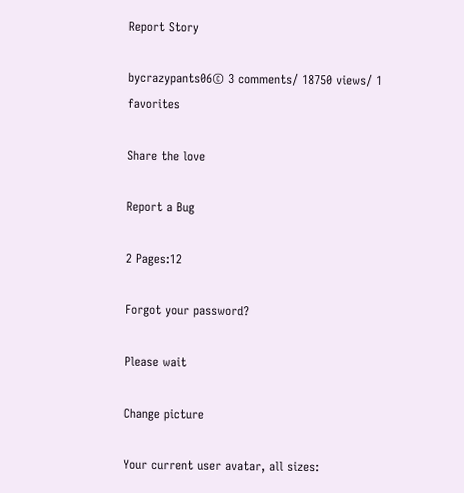Report Story

bycrazypants06© 3 comments/ 18750 views/ 1 favorites

Share the love

Report a Bug

2 Pages:12

Forgot your password?

Please wait

Change picture

Your current user avatar, all sizes: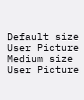Default size User Picture  Medium size User Picture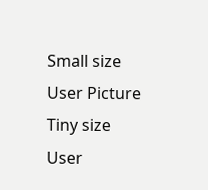Small size User Picture  Tiny size User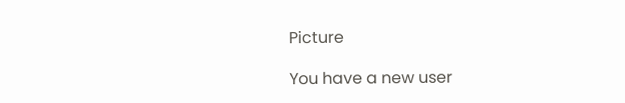Picture

You have a new user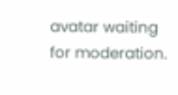avatar waiting for moderation.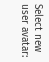Select new user avatar: